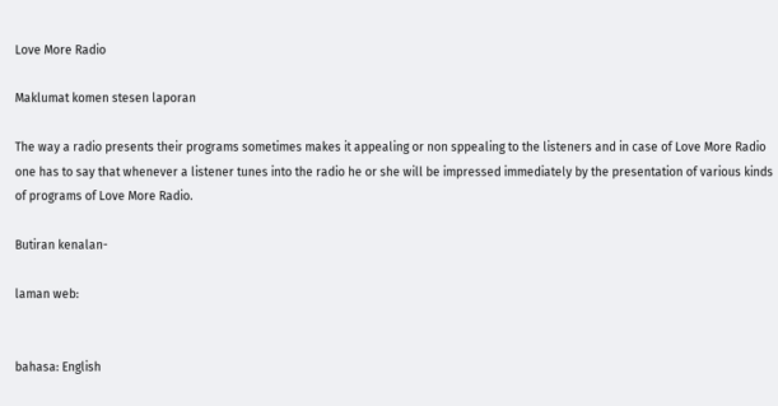Love More Radio

Maklumat komen stesen laporan

The way a radio presents their programs sometimes makes it appealing or non sppealing to the listeners and in case of Love More Radio one has to say that whenever a listener tunes into the radio he or she will be impressed immediately by the presentation of various kinds of programs of Love More Radio.

Butiran kenalan-

laman web:


bahasa: English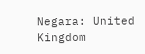Negara: United Kingdom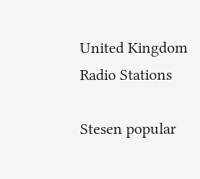United Kingdom Radio Stations

Stesen popular